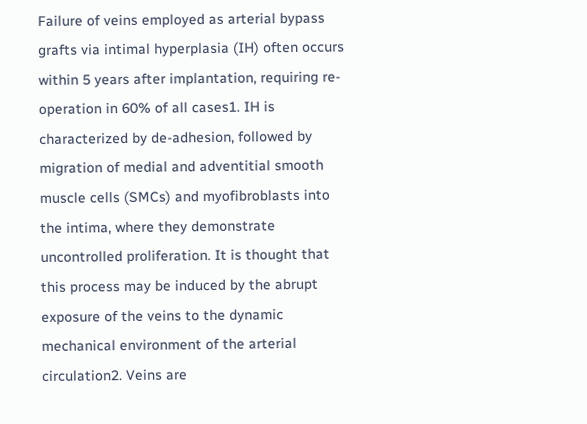Failure of veins employed as arterial bypass grafts via intimal hyperplasia (IH) often occurs within 5 years after implantation, requiring re-operation in 60% of all cases1. IH is characterized by de-adhesion, followed by migration of medial and adventitial smooth muscle cells (SMCs) and myofibroblasts into the intima, where they demonstrate uncontrolled proliferation. It is thought that this process may be induced by the abrupt exposure of the veins to the dynamic mechanical environment of the arterial circulation2. Veins are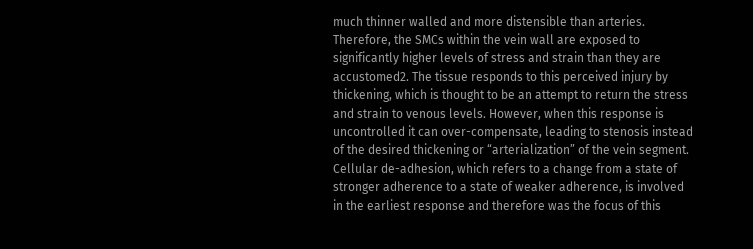much thinner walled and more distensible than arteries. Therefore, the SMCs within the vein wall are exposed to significantly higher levels of stress and strain than they are accustomed2. The tissue responds to this perceived injury by thickening, which is thought to be an attempt to return the stress and strain to venous levels. However, when this response is uncontrolled it can over-compensate, leading to stenosis instead of the desired thickening or “arterialization” of the vein segment. Cellular de-adhesion, which refers to a change from a state of stronger adherence to a state of weaker adherence, is involved in the earliest response and therefore was the focus of this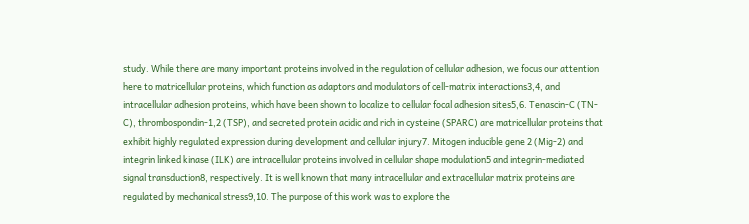study. While there are many important proteins involved in the regulation of cellular adhesion, we focus our attention here to matricellular proteins, which function as adaptors and modulators of cell-matrix interactions3,4, and intracellular adhesion proteins, which have been shown to localize to cellular focal adhesion sites5,6. Tenascin-C (TN-C), thrombospondin-1,2 (TSP), and secreted protein acidic and rich in cysteine (SPARC) are matricellular proteins that exhibit highly regulated expression during development and cellular injury7. Mitogen inducible gene 2 (Mig-2) and integrin linked kinase (ILK) are intracellular proteins involved in cellular shape modulation5 and integrin-mediated signal transduction8, respectively. It is well known that many intracellular and extracellular matrix proteins are regulated by mechanical stress9,10. The purpose of this work was to explore the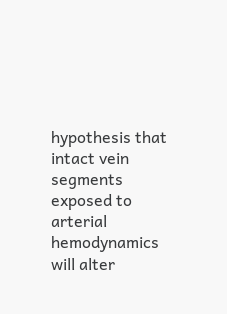hypothesis that intact vein segments exposed to arterial hemodynamics will alter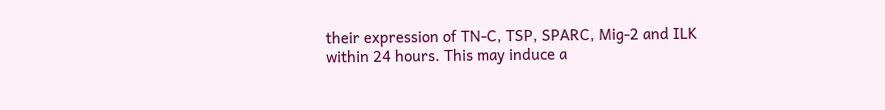their expression of TN-C, TSP, SPARC, Mig-2 and ILK within 24 hours. This may induce a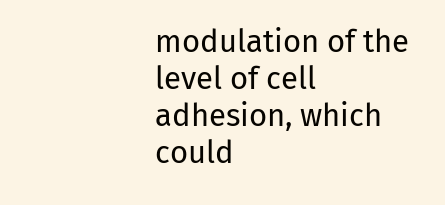modulation of the level of cell adhesion, which could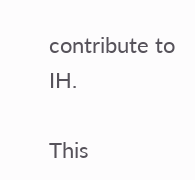contribute to IH.

This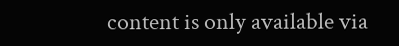content is only available via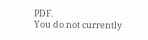PDF.
You do not currently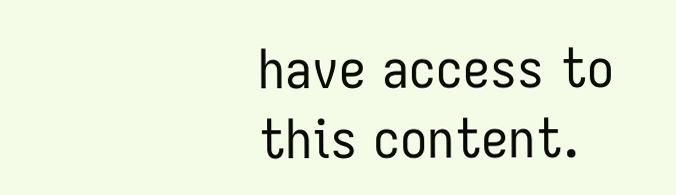have access to this content.